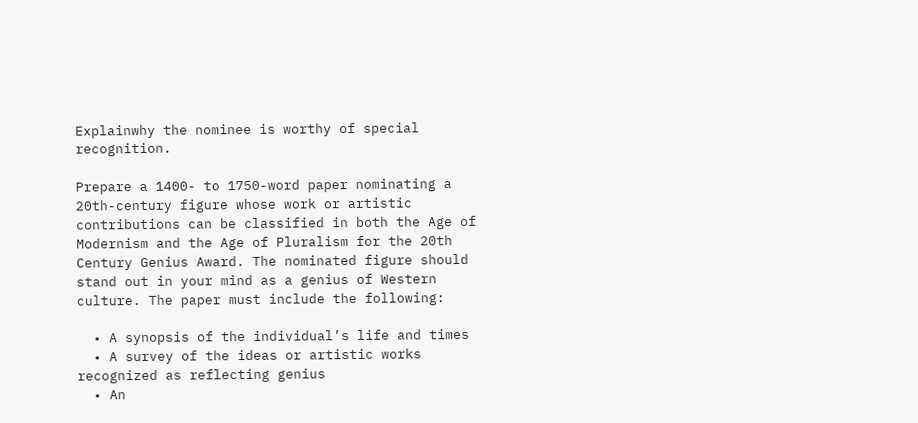Explainwhy the nominee is worthy of special recognition.

Prepare a 1400- to 1750-word paper nominating a 20th-century figure whose work or artistic contributions can be classified in both the Age of Modernism and the Age of Pluralism for the 20th Century Genius Award. The nominated figure should stand out in your mind as a genius of Western culture. The paper must include the following:

  • A synopsis of the individual’s life and times
  • A survey of the ideas or artistic works recognized as reflecting genius
  • An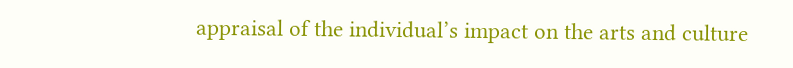appraisal of the individual’s impact on the arts and culture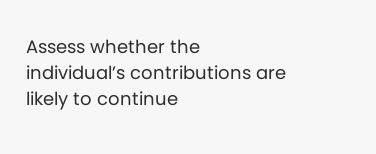Assess whether the individual’s contributions are likely to continue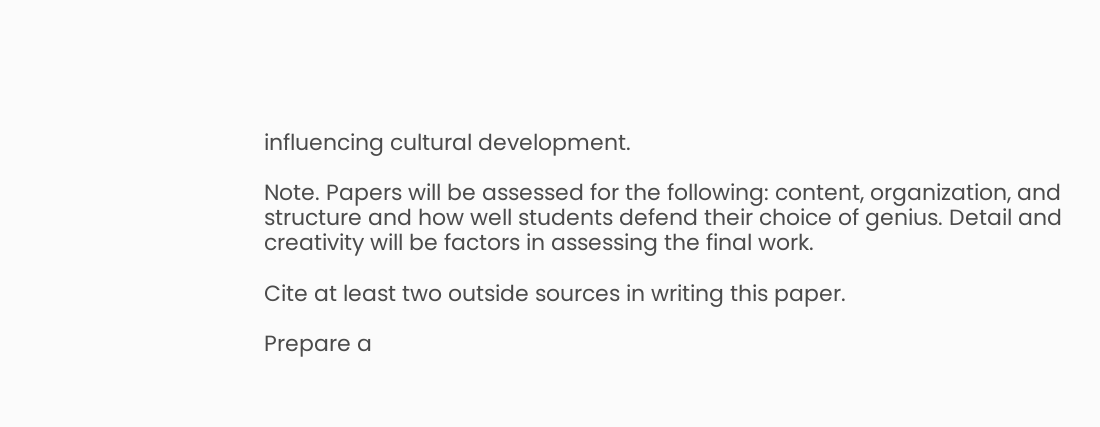influencing cultural development.

Note. Papers will be assessed for the following: content, organization, and structure and how well students defend their choice of genius. Detail and creativity will be factors in assessing the final work.

Cite at least two outside sources in writing this paper.

Prepare a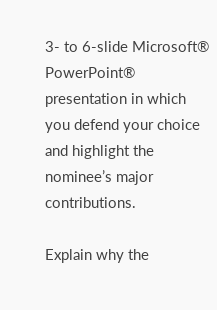3- to 6-slide Microsoft® PowerPoint® presentation in which you defend your choice and highlight the nominee’s major contributions.

Explain why the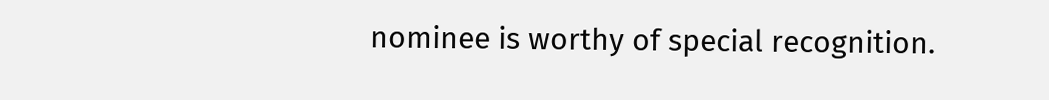nominee is worthy of special recognition.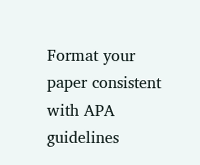Format your paper consistent with APA guidelines